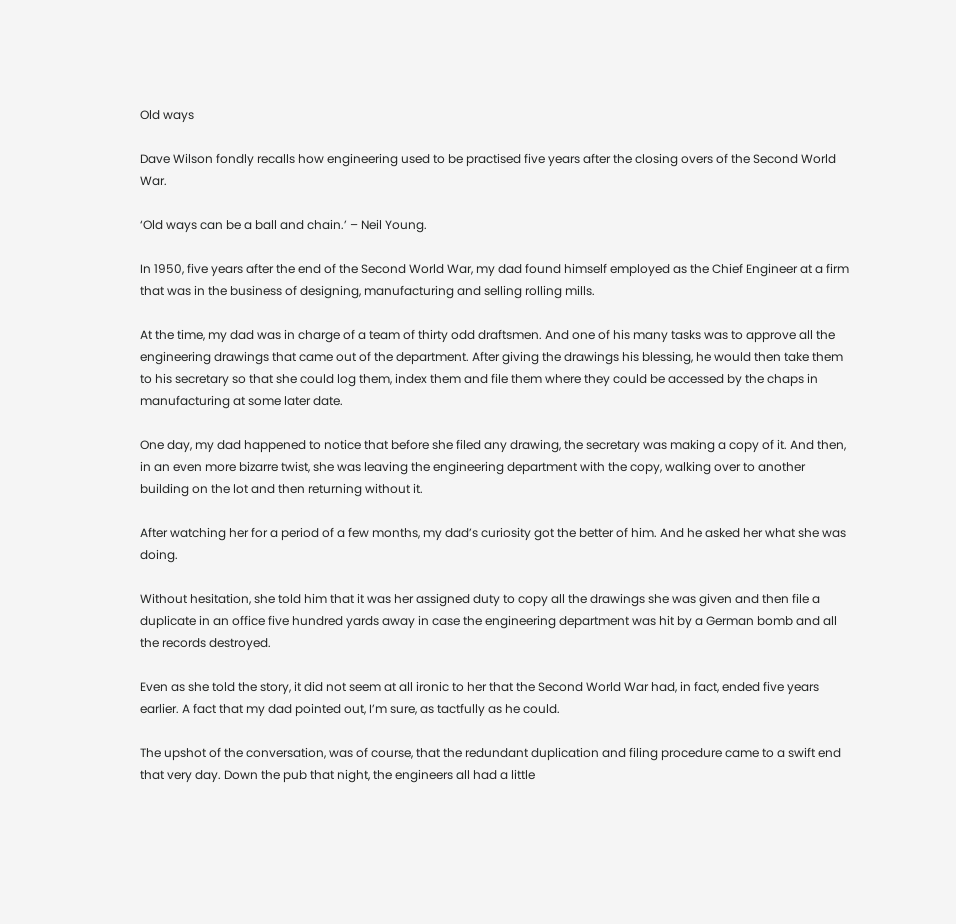Old ways

Dave Wilson fondly recalls how engineering used to be practised five years after the closing overs of the Second World War.

‘Old ways can be a ball and chain.’ – Neil Young.

In 1950, five years after the end of the Second World War, my dad found himself employed as the Chief Engineer at a firm that was in the business of designing, manufacturing and selling rolling mills.

At the time, my dad was in charge of a team of thirty odd draftsmen. And one of his many tasks was to approve all the engineering drawings that came out of the department. After giving the drawings his blessing, he would then take them to his secretary so that she could log them, index them and file them where they could be accessed by the chaps in manufacturing at some later date.

One day, my dad happened to notice that before she filed any drawing, the secretary was making a copy of it. And then, in an even more bizarre twist, she was leaving the engineering department with the copy, walking over to another building on the lot and then returning without it.

After watching her for a period of a few months, my dad’s curiosity got the better of him. And he asked her what she was doing.

Without hesitation, she told him that it was her assigned duty to copy all the drawings she was given and then file a duplicate in an office five hundred yards away in case the engineering department was hit by a German bomb and all the records destroyed.

Even as she told the story, it did not seem at all ironic to her that the Second World War had, in fact, ended five years earlier. A fact that my dad pointed out, I’m sure, as tactfully as he could.

The upshot of the conversation, was of course, that the redundant duplication and filing procedure came to a swift end that very day. Down the pub that night, the engineers all had a little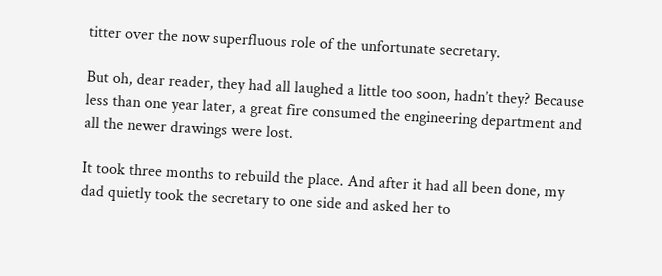titter over the now superfluous role of the unfortunate secretary.

But oh, dear reader, they had all laughed a little too soon, hadn’t they? Because less than one year later, a great fire consumed the engineering department and all the newer drawings were lost.

It took three months to rebuild the place. And after it had all been done, my dad quietly took the secretary to one side and asked her to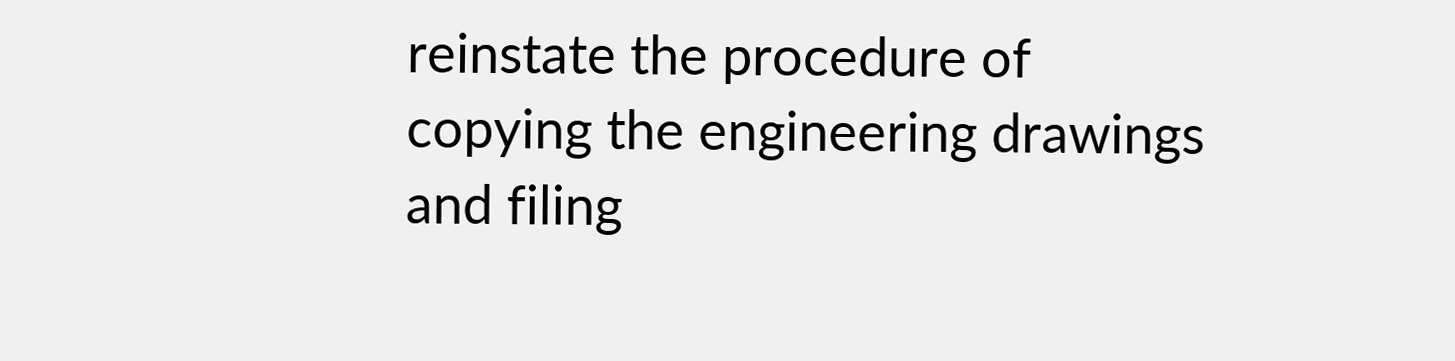reinstate the procedure of copying the engineering drawings and filing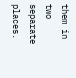them in two separate places.